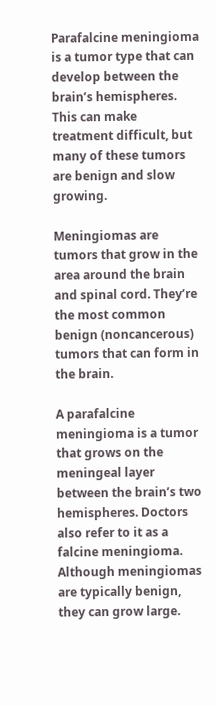Parafalcine meningioma is a tumor type that can develop between the brain’s hemispheres. This can make treatment difficult, but many of these tumors are benign and slow growing.

Meningiomas are tumors that grow in the area around the brain and spinal cord. They’re the most common benign (noncancerous) tumors that can form in the brain.

A parafalcine meningioma is a tumor that grows on the meningeal layer between the brain’s two hemispheres. Doctors also refer to it as a falcine meningioma. Although meningiomas are typically benign, they can grow large.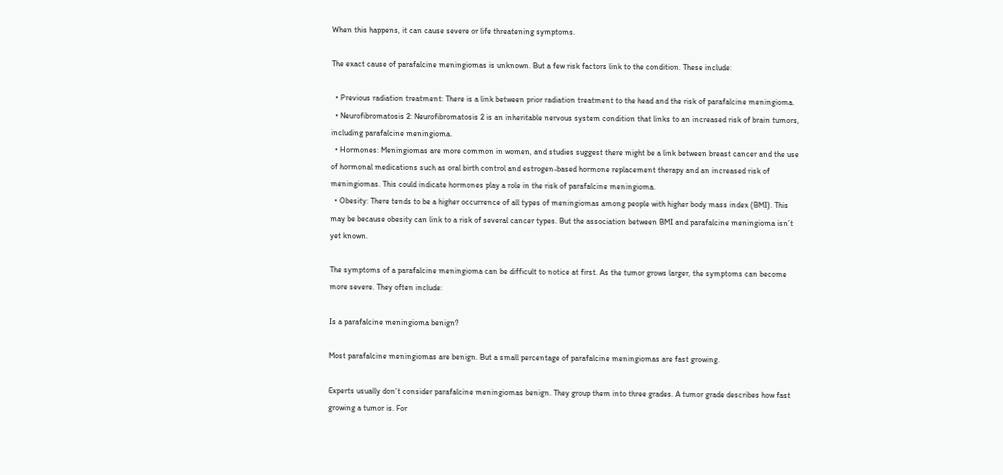When this happens, it can cause severe or life threatening symptoms.

The exact cause of parafalcine meningiomas is unknown. But a few risk factors link to the condition. These include:

  • Previous radiation treatment: There is a link between prior radiation treatment to the head and the risk of parafalcine meningioma.
  • Neurofibromatosis 2: Neurofibromatosis 2 is an inheritable nervous system condition that links to an increased risk of brain tumors, including parafalcine meningioma.
  • Hormones: Meningiomas are more common in women, and studies suggest there might be a link between breast cancer and the use of hormonal medications such as oral birth control and estrogen-based hormone replacement therapy and an increased risk of meningiomas. This could indicate hormones play a role in the risk of parafalcine meningioma.
  • Obesity: There tends to be a higher occurrence of all types of meningiomas among people with higher body mass index (BMI). This may be because obesity can link to a risk of several cancer types. But the association between BMI and parafalcine meningioma isn’t yet known.

The symptoms of a parafalcine meningioma can be difficult to notice at first. As the tumor grows larger, the symptoms can become more severe. They often include:

Is a parafalcine meningioma benign?

Most parafalcine meningiomas are benign. But a small percentage of parafalcine meningiomas are fast growing.

Experts usually don’t consider parafalcine meningiomas benign. They group them into three grades. A tumor grade describes how fast growing a tumor is. For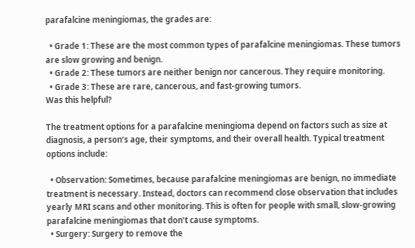parafalcine meningiomas, the grades are:

  • Grade 1: These are the most common types of parafalcine meningiomas. These tumors are slow growing and benign.
  • Grade 2: These tumors are neither benign nor cancerous. They require monitoring.
  • Grade 3: These are rare, cancerous, and fast-growing tumors.
Was this helpful?

The treatment options for a parafalcine meningioma depend on factors such as size at diagnosis, a person’s age, their symptoms, and their overall health. Typical treatment options include:

  • Observation: Sometimes, because parafalcine meningiomas are benign, no immediate treatment is necessary. Instead, doctors can recommend close observation that includes yearly MRI scans and other monitoring. This is often for people with small, slow-growing parafalcine meningiomas that don’t cause symptoms.
  • Surgery: Surgery to remove the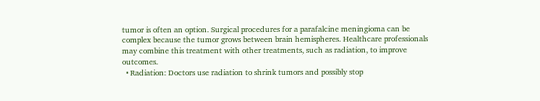tumor is often an option. Surgical procedures for a parafalcine meningioma can be complex because the tumor grows between brain hemispheres. Healthcare professionals may combine this treatment with other treatments, such as radiation, to improve outcomes.
  • Radiation: Doctors use radiation to shrink tumors and possibly stop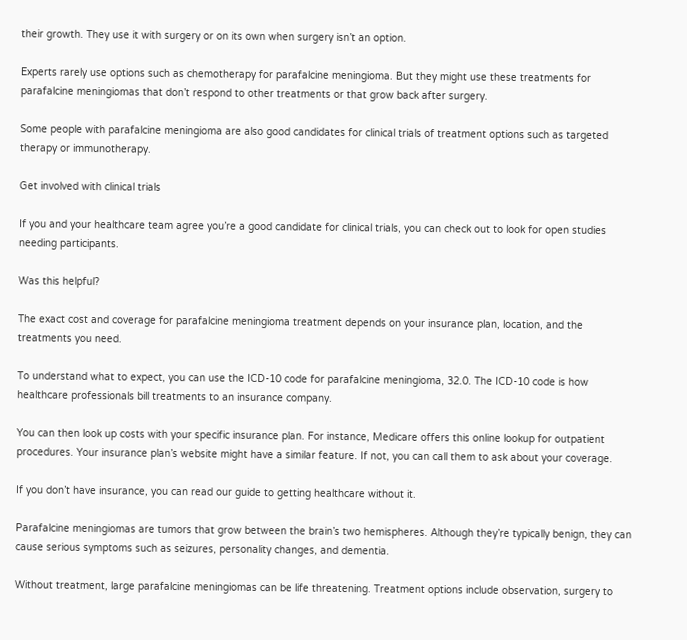their growth. They use it with surgery or on its own when surgery isn’t an option.

Experts rarely use options such as chemotherapy for parafalcine meningioma. But they might use these treatments for parafalcine meningiomas that don’t respond to other treatments or that grow back after surgery.

Some people with parafalcine meningioma are also good candidates for clinical trials of treatment options such as targeted therapy or immunotherapy.

Get involved with clinical trials

If you and your healthcare team agree you’re a good candidate for clinical trials, you can check out to look for open studies needing participants.

Was this helpful?

The exact cost and coverage for parafalcine meningioma treatment depends on your insurance plan, location, and the treatments you need.

To understand what to expect, you can use the ICD-10 code for parafalcine meningioma, 32.0. The ICD-10 code is how healthcare professionals bill treatments to an insurance company.

You can then look up costs with your specific insurance plan. For instance, Medicare offers this online lookup for outpatient procedures. Your insurance plan’s website might have a similar feature. If not, you can call them to ask about your coverage.

If you don’t have insurance, you can read our guide to getting healthcare without it.

Parafalcine meningiomas are tumors that grow between the brain’s two hemispheres. Although they’re typically benign, they can cause serious symptoms such as seizures, personality changes, and dementia.

Without treatment, large parafalcine meningiomas can be life threatening. Treatment options include observation, surgery to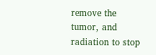remove the tumor, and radiation to stop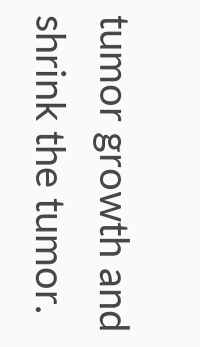tumor growth and shrink the tumor.